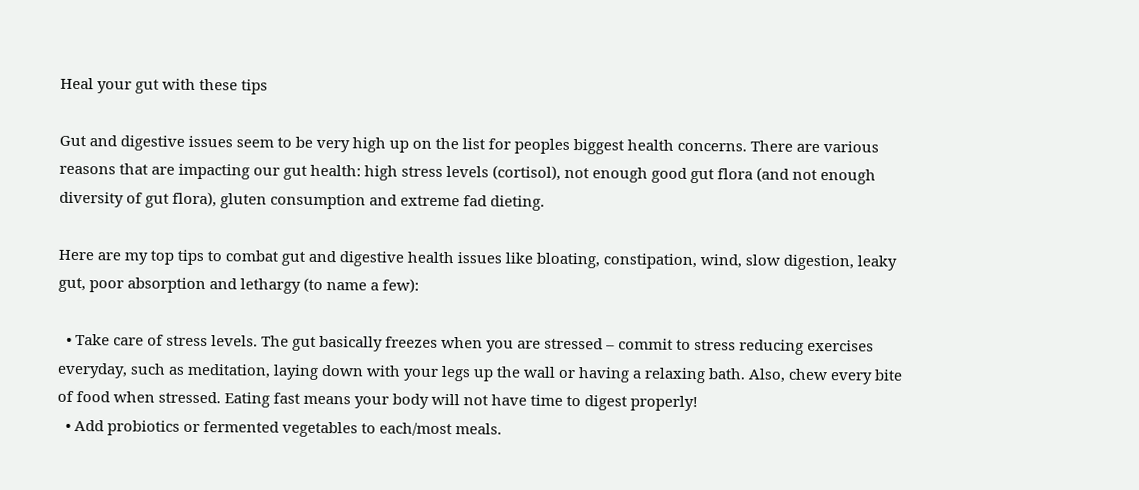Heal your gut with these tips

Gut and digestive issues seem to be very high up on the list for peoples biggest health concerns. There are various reasons that are impacting our gut health: high stress levels (cortisol), not enough good gut flora (and not enough diversity of gut flora), gluten consumption and extreme fad dieting.

Here are my top tips to combat gut and digestive health issues like bloating, constipation, wind, slow digestion, leaky gut, poor absorption and lethargy (to name a few):

  • Take care of stress levels. The gut basically freezes when you are stressed – commit to stress reducing exercises everyday, such as meditation, laying down with your legs up the wall or having a relaxing bath. Also, chew every bite of food when stressed. Eating fast means your body will not have time to digest properly!
  • Add probiotics or fermented vegetables to each/most meals.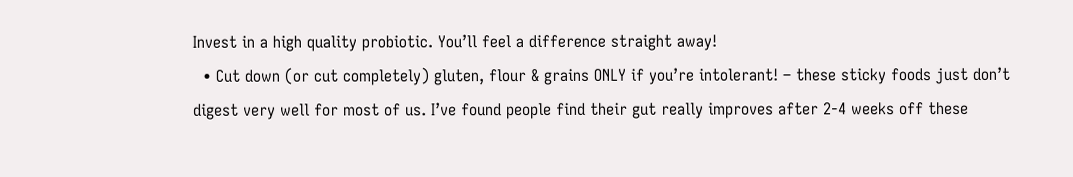Invest in a high quality probiotic. You’ll feel a difference straight away!
  • Cut down (or cut completely) gluten, flour & grains ONLY if you’re intolerant! – these sticky foods just don’t digest very well for most of us. I’ve found people find their gut really improves after 2-4 weeks off these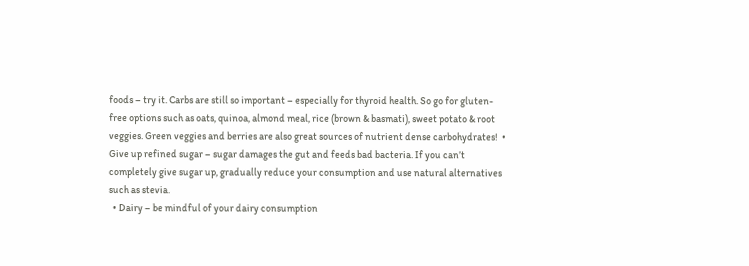foods – try it. Carbs are still so important – especially for thyroid health. So go for gluten-free options such as oats, quinoa, almond meal, rice (brown & basmati), sweet potato & root veggies. Green veggies and berries are also great sources of nutrient dense carbohydrates!  •  Give up refined sugar – sugar damages the gut and feeds bad bacteria. If you can’t completely give sugar up, gradually reduce your consumption and use natural alternatives such as stevia.
  • Dairy – be mindful of your dairy consumption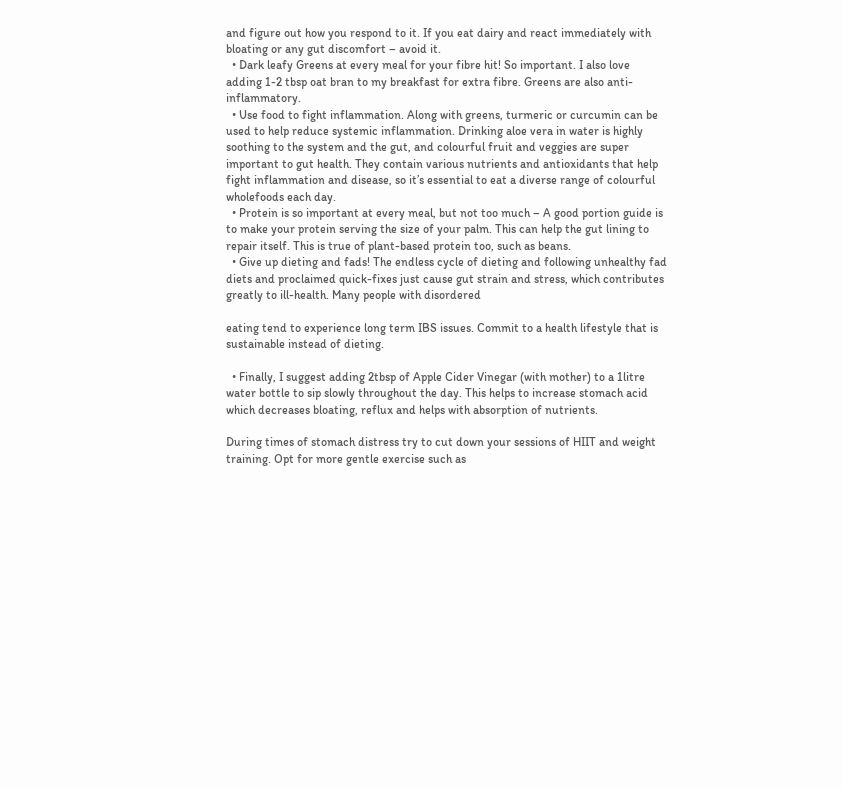and figure out how you respond to it. If you eat dairy and react immediately with bloating or any gut discomfort – avoid it.
  • Dark leafy Greens at every meal for your fibre hit! So important. I also love adding 1-2 tbsp oat bran to my breakfast for extra fibre. Greens are also anti-inflammatory.
  • Use food to fight inflammation. Along with greens, turmeric or curcumin can be used to help reduce systemic inflammation. Drinking aloe vera in water is highly soothing to the system and the gut, and colourful fruit and veggies are super important to gut health. They contain various nutrients and antioxidants that help fight inflammation and disease, so it’s essential to eat a diverse range of colourful wholefoods each day.
  • Protein is so important at every meal, but not too much – A good portion guide is to make your protein serving the size of your palm. This can help the gut lining to repair itself. This is true of plant-based protein too, such as beans.
  • Give up dieting and fads! The endless cycle of dieting and following unhealthy fad diets and proclaimed quick-fixes just cause gut strain and stress, which contributes greatly to ill-health. Many people with disordered

eating tend to experience long term IBS issues. Commit to a health lifestyle that is sustainable instead of dieting.

  • Finally, I suggest adding 2tbsp of Apple Cider Vinegar (with mother) to a 1litre water bottle to sip slowly throughout the day. This helps to increase stomach acid which decreases bloating, reflux and helps with absorption of nutrients.

During times of stomach distress try to cut down your sessions of HIIT and weight training. Opt for more gentle exercise such as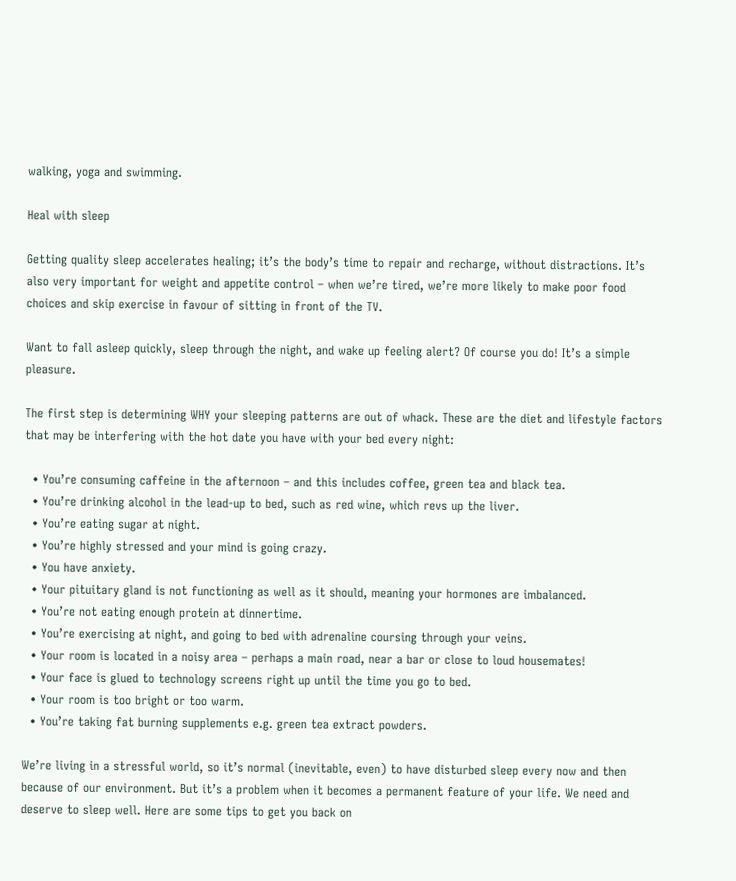walking, yoga and swimming.

Heal with sleep

Getting quality sleep accelerates healing; it’s the body’s time to repair and recharge, without distractions. It’s also very important for weight and appetite control – when we’re tired, we’re more likely to make poor food choices and skip exercise in favour of sitting in front of the TV.

Want to fall asleep quickly, sleep through the night, and wake up feeling alert? Of course you do! It’s a simple pleasure.

The first step is determining WHY your sleeping patterns are out of whack. These are the diet and lifestyle factors that may be interfering with the hot date you have with your bed every night:

  • You’re consuming caffeine in the afternoon – and this includes coffee, green tea and black tea.
  • You’re drinking alcohol in the lead-up to bed, such as red wine, which revs up the liver.
  • You’re eating sugar at night.
  • You’re highly stressed and your mind is going crazy.
  • You have anxiety.
  • Your pituitary gland is not functioning as well as it should, meaning your hormones are imbalanced.
  • You’re not eating enough protein at dinnertime.
  • You’re exercising at night, and going to bed with adrenaline coursing through your veins.
  • Your room is located in a noisy area – perhaps a main road, near a bar or close to loud housemates!
  • Your face is glued to technology screens right up until the time you go to bed.
  • Your room is too bright or too warm.
  • You’re taking fat burning supplements e.g. green tea extract powders.

We’re living in a stressful world, so it’s normal (inevitable, even) to have disturbed sleep every now and then because of our environment. But it’s a problem when it becomes a permanent feature of your life. We need and deserve to sleep well. Here are some tips to get you back on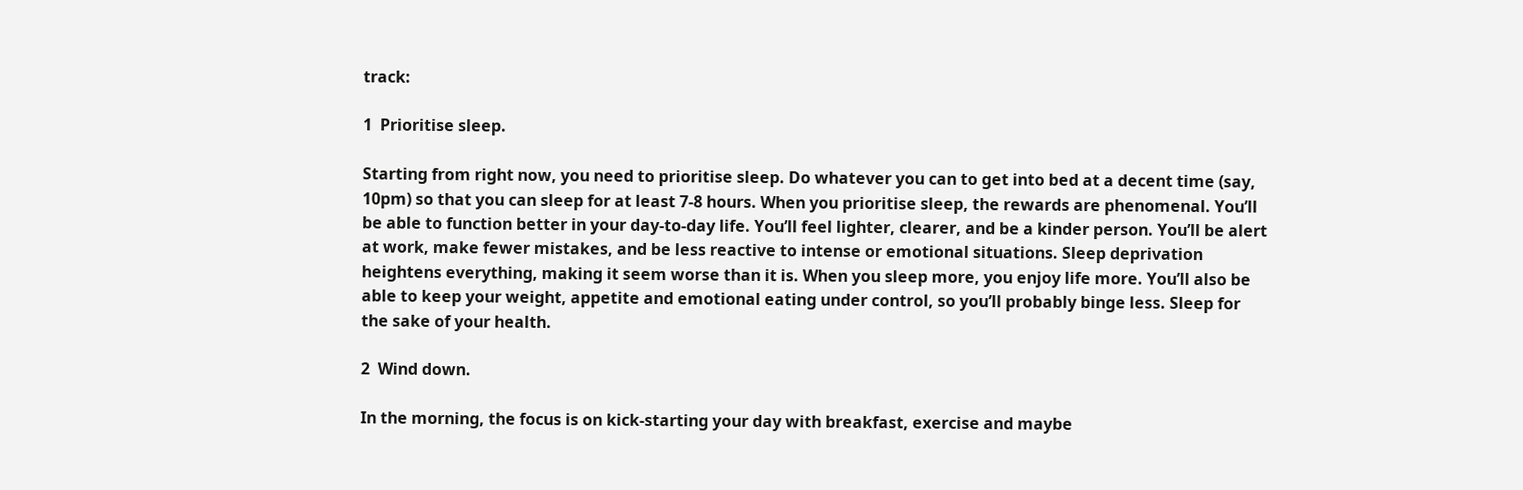track:

1  Prioritise sleep.

Starting from right now, you need to prioritise sleep. Do whatever you can to get into bed at a decent time (say, 10pm) so that you can sleep for at least 7-8 hours. When you prioritise sleep, the rewards are phenomenal. You’ll be able to function better in your day-to-day life. You’ll feel lighter, clearer, and be a kinder person. You’ll be alert at work, make fewer mistakes, and be less reactive to intense or emotional situations. Sleep deprivation heightens everything, making it seem worse than it is. When you sleep more, you enjoy life more. You’ll also be able to keep your weight, appetite and emotional eating under control, so you’ll probably binge less. Sleep for the sake of your health.

2  Wind down.

In the morning, the focus is on kick-starting your day with breakfast, exercise and maybe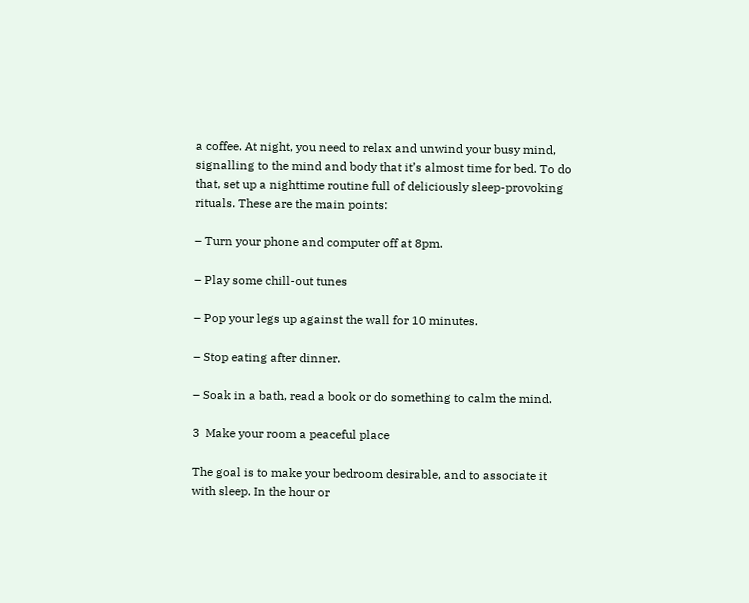a coffee. At night, you need to relax and unwind your busy mind, signalling to the mind and body that it’s almost time for bed. To do that, set up a nighttime routine full of deliciously sleep-provoking rituals. These are the main points:

– Turn your phone and computer off at 8pm.

– Play some chill-out tunes

– Pop your legs up against the wall for 10 minutes.

– Stop eating after dinner.

– Soak in a bath, read a book or do something to calm the mind.

3  Make your room a peaceful place

The goal is to make your bedroom desirable, and to associate it with sleep. In the hour or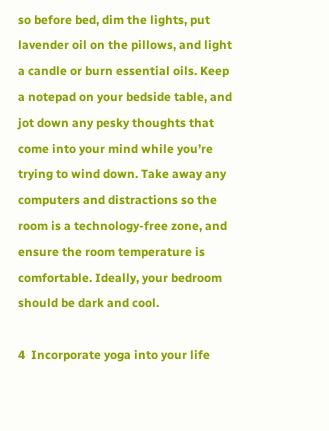so before bed, dim the lights, put lavender oil on the pillows, and light a candle or burn essential oils. Keep a notepad on your bedside table, and jot down any pesky thoughts that come into your mind while you’re trying to wind down. Take away any computers and distractions so the room is a technology-free zone, and ensure the room temperature is comfortable. Ideally, your bedroom should be dark and cool.

4  Incorporate yoga into your life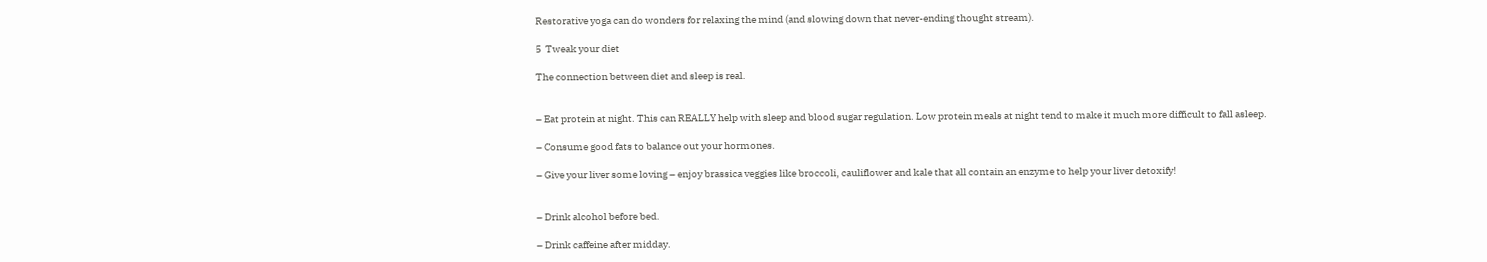Restorative yoga can do wonders for relaxing the mind (and slowing down that never-ending thought stream).

5  Tweak your diet

The connection between diet and sleep is real.


– Eat protein at night. This can REALLY help with sleep and blood sugar regulation. Low protein meals at night tend to make it much more difficult to fall asleep.

– Consume good fats to balance out your hormones.

– Give your liver some loving – enjoy brassica veggies like broccoli, cauliflower and kale that all contain an enzyme to help your liver detoxify!


– Drink alcohol before bed.

– Drink caffeine after midday.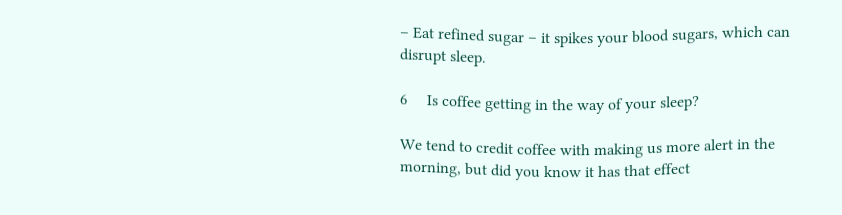– Eat refined sugar – it spikes your blood sugars, which can disrupt sleep.

6     Is coffee getting in the way of your sleep?

We tend to credit coffee with making us more alert in the morning, but did you know it has that effect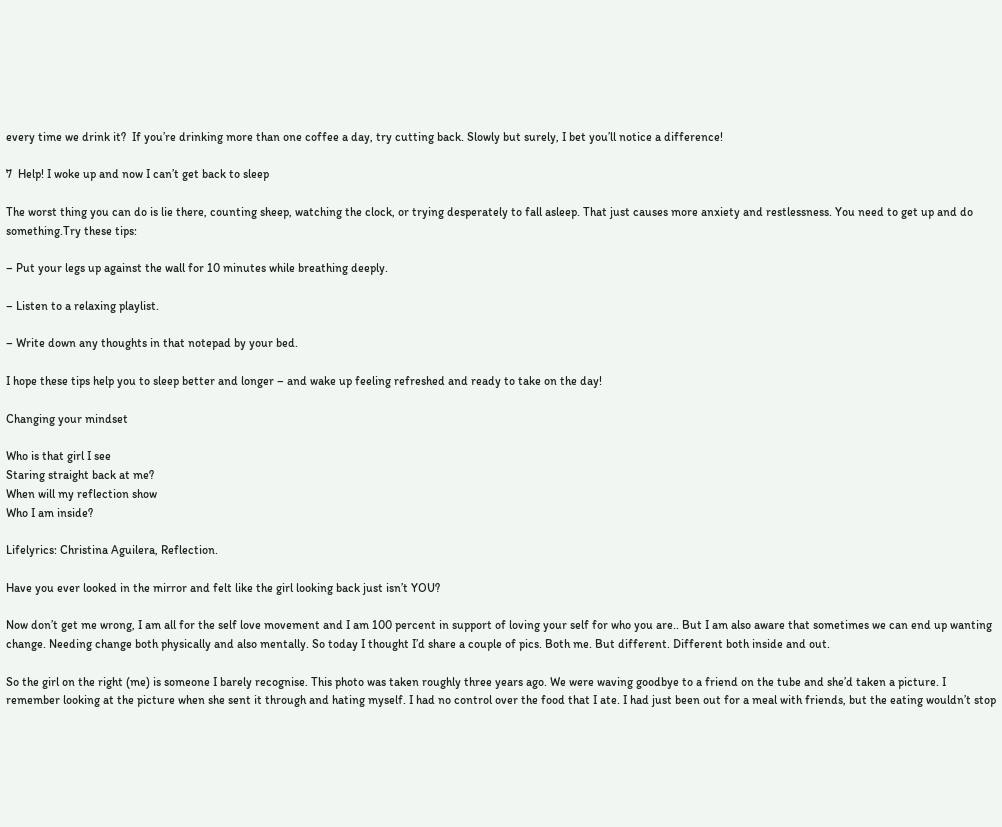every time we drink it?  If you’re drinking more than one coffee a day, try cutting back. Slowly but surely, I bet you’ll notice a difference!

7  Help! I woke up and now I can’t get back to sleep

The worst thing you can do is lie there, counting sheep, watching the clock, or trying desperately to fall asleep. That just causes more anxiety and restlessness. You need to get up and do something.Try these tips:

– Put your legs up against the wall for 10 minutes while breathing deeply.

– Listen to a relaxing playlist.

– Write down any thoughts in that notepad by your bed.

I hope these tips help you to sleep better and longer – and wake up feeling refreshed and ready to take on the day!

Changing your mindset

Who is that girl I see
Staring straight back at me?
When will my reflection show
Who I am inside?

Lifelyrics: Christina Aguilera, Reflection.

Have you ever looked in the mirror and felt like the girl looking back just isn’t YOU?

Now don’t get me wrong, I am all for the self love movement and I am 100 percent in support of loving your self for who you are.. But I am also aware that sometimes we can end up wanting change. Needing change both physically and also mentally. So today I thought I’d share a couple of pics. Both me. But different. Different both inside and out.

So the girl on the right (me) is someone I barely recognise. This photo was taken roughly three years ago. We were waving goodbye to a friend on the tube and she’d taken a picture. I remember looking at the picture when she sent it through and hating myself. I had no control over the food that I ate. I had just been out for a meal with friends, but the eating wouldn’t stop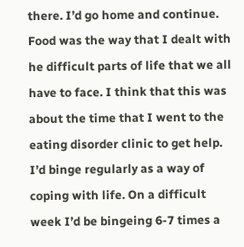there. I’d go home and continue. Food was the way that I dealt with he difficult parts of life that we all have to face. I think that this was about the time that I went to the eating disorder clinic to get help. I’d binge regularly as a way of coping with life. On a difficult week I’d be bingeing 6-7 times a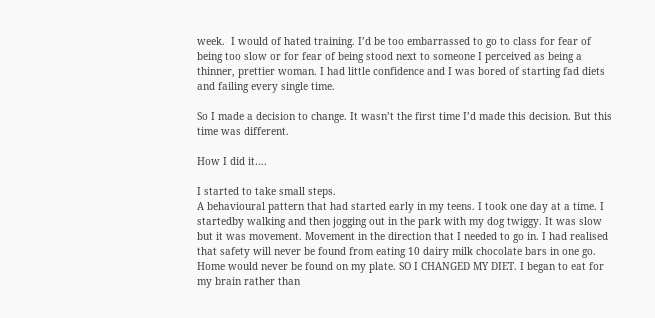week.  I would of hated training. I’d be too embarrassed to go to class for fear of being too slow or for fear of being stood next to someone I perceived as being a thinner, prettier woman. I had little confidence and I was bored of starting fad diets and failing every single time.

So I made a decision to change. It wasn’t the first time I’d made this decision. But this time was different.

How I did it….

I started to take small steps.
A behavioural pattern that had started early in my teens. I took one day at a time. I startedby walking and then jogging out in the park with my dog twiggy. It was slow but it was movement. Movement in the direction that I needed to go in. I had realised that safety will never be found from eating 10 dairy milk chocolate bars in one go. Home would never be found on my plate. SO I CHANGED MY DIET. I began to eat for my brain rather than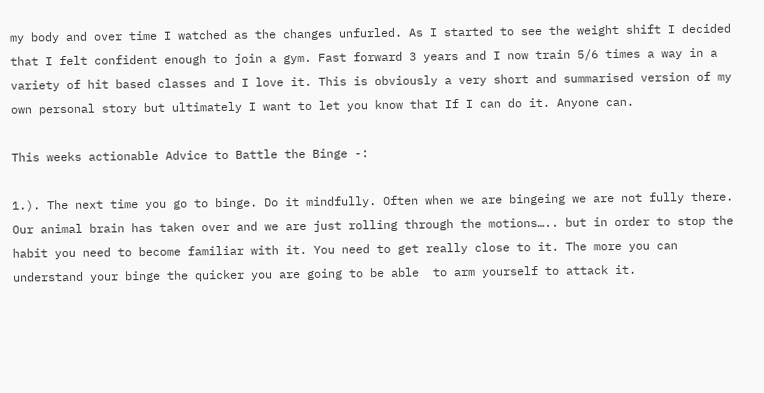my body and over time I watched as the changes unfurled. As I started to see the weight shift I decided that I felt confident enough to join a gym. Fast forward 3 years and I now train 5/6 times a way in a variety of hit based classes and I love it. This is obviously a very short and summarised version of my own personal story but ultimately I want to let you know that If I can do it. Anyone can.

This weeks actionable Advice to Battle the Binge -:

1.). The next time you go to binge. Do it mindfully. Often when we are bingeing we are not fully there. Our animal brain has taken over and we are just rolling through the motions….. but in order to stop the habit you need to become familiar with it. You need to get really close to it. The more you can understand your binge the quicker you are going to be able  to arm yourself to attack it.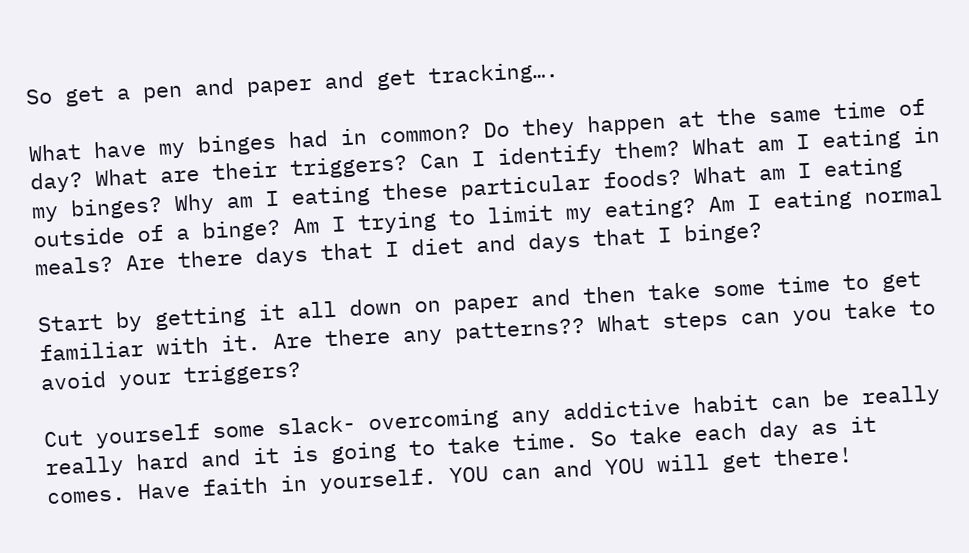So get a pen and paper and get tracking….

What have my binges had in common? Do they happen at the same time of day? What are their triggers? Can I identify them? What am I eating in my binges? Why am I eating these particular foods? What am I eating outside of a binge? Am I trying to limit my eating? Am I eating normal meals? Are there days that I diet and days that I binge?

Start by getting it all down on paper and then take some time to get familiar with it. Are there any patterns?? What steps can you take to avoid your triggers?

Cut yourself some slack- overcoming any addictive habit can be really really hard and it is going to take time. So take each day as it comes. Have faith in yourself. YOU can and YOU will get there!